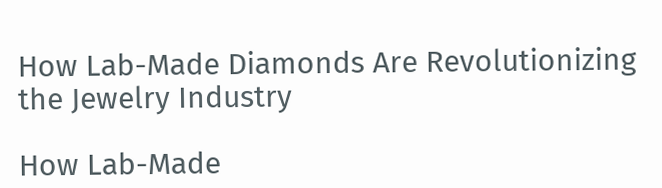How Lab-Made Diamonds Are Revolutionizing the Jewelry Industry

How Lab-Made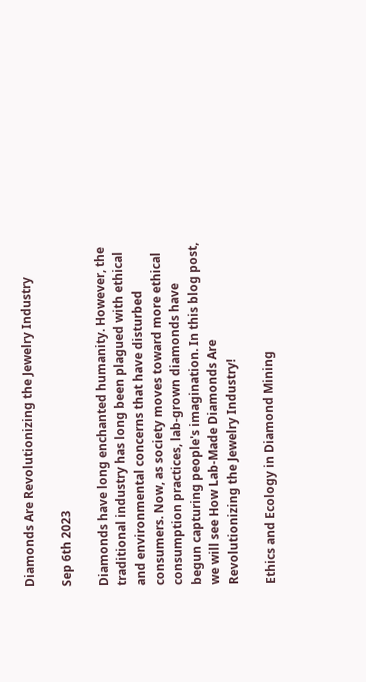Diamonds Are Revolutionizing the Jewelry Industry

Sep 6th 2023

Diamonds have long enchanted humanity. However, the traditional industry has long been plagued with ethical and environmental concerns that have disturbed consumers. Now, as society moves toward more ethical consumption practices, lab-grown diamonds have begun capturing people's imagination. In this blog post, we will see How Lab-Made Diamonds Are Revolutionizing the Jewelry Industry!

Ethics and Ecology in Diamond Mining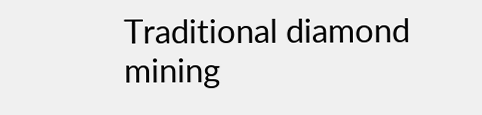Traditional diamond mining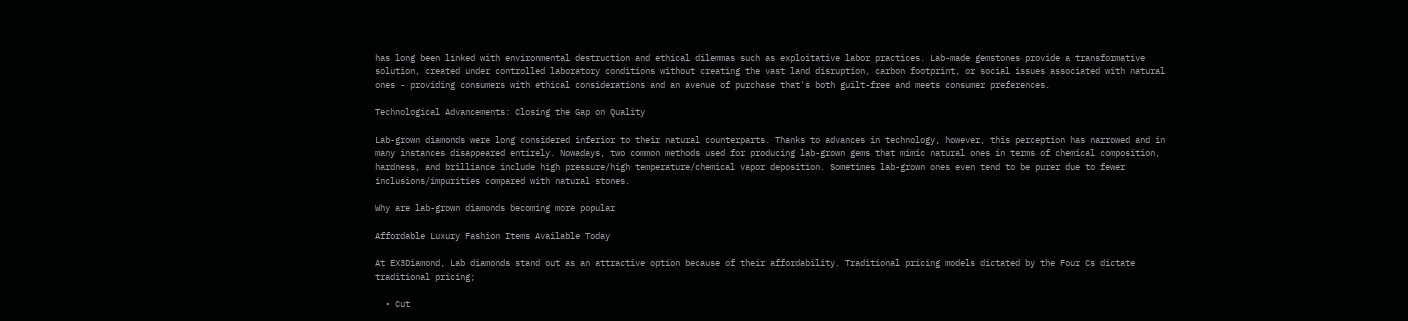has long been linked with environmental destruction and ethical dilemmas such as exploitative labor practices. Lab-made gemstones provide a transformative solution, created under controlled laboratory conditions without creating the vast land disruption, carbon footprint, or social issues associated with natural ones - providing consumers with ethical considerations and an avenue of purchase that's both guilt-free and meets consumer preferences.

Technological Advancements: Closing the Gap on Quality

Lab-grown diamonds were long considered inferior to their natural counterparts. Thanks to advances in technology, however, this perception has narrowed and in many instances disappeared entirely. Nowadays, two common methods used for producing lab-grown gems that mimic natural ones in terms of chemical composition, hardness, and brilliance include high pressure/high temperature/chemical vapor deposition. Sometimes lab-grown ones even tend to be purer due to fewer inclusions/impurities compared with natural stones.

Why are lab-grown diamonds becoming more popular

Affordable Luxury Fashion Items Available Today

At EX3Diamond, Lab diamonds stand out as an attractive option because of their affordability. Traditional pricing models dictated by the Four Cs dictate traditional pricing;

  • Cut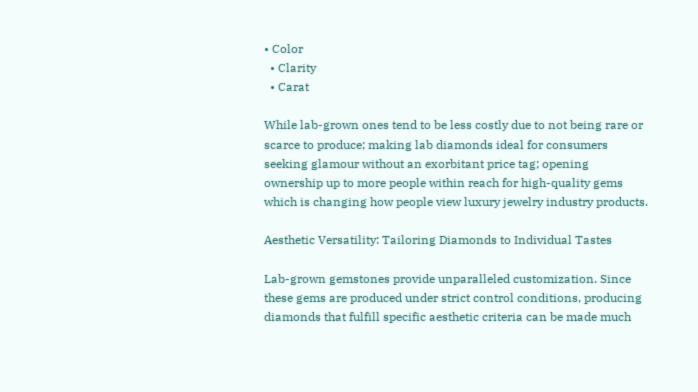• Color
  • Clarity
  • Carat

While lab-grown ones tend to be less costly due to not being rare or scarce to produce; making lab diamonds ideal for consumers seeking glamour without an exorbitant price tag; opening ownership up to more people within reach for high-quality gems which is changing how people view luxury jewelry industry products.

Aesthetic Versatility: Tailoring Diamonds to Individual Tastes

Lab-grown gemstones provide unparalleled customization. Since these gems are produced under strict control conditions, producing diamonds that fulfill specific aesthetic criteria can be made much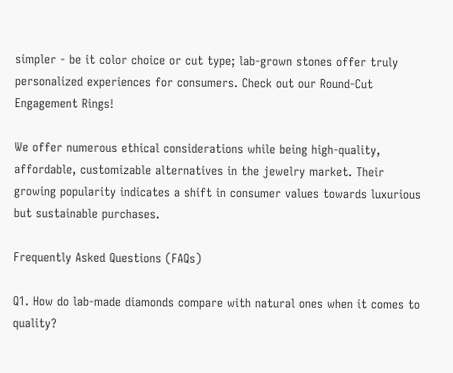simpler - be it color choice or cut type; lab-grown stones offer truly personalized experiences for consumers. Check out our Round-Cut Engagement Rings!

We offer numerous ethical considerations while being high-quality, affordable, customizable alternatives in the jewelry market. Their growing popularity indicates a shift in consumer values towards luxurious but sustainable purchases.

Frequently Asked Questions (FAQs)

Q1. How do lab-made diamonds compare with natural ones when it comes to quality?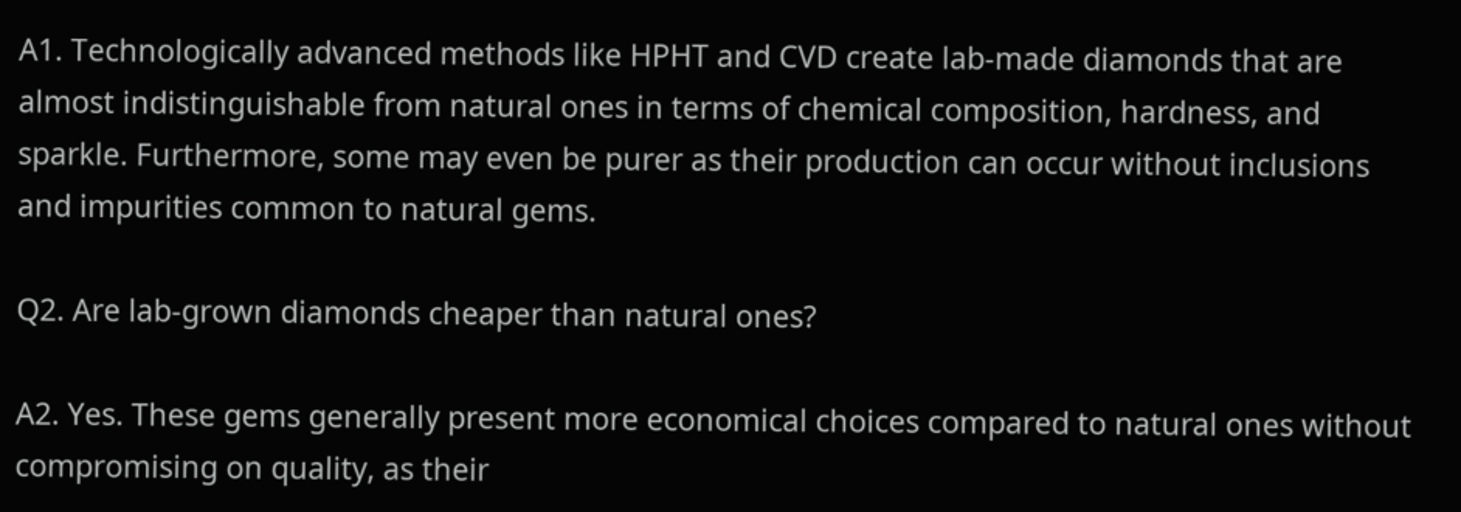A1. Technologically advanced methods like HPHT and CVD create lab-made diamonds that are almost indistinguishable from natural ones in terms of chemical composition, hardness, and sparkle. Furthermore, some may even be purer as their production can occur without inclusions and impurities common to natural gems.

Q2. Are lab-grown diamonds cheaper than natural ones?

A2. Yes. These gems generally present more economical choices compared to natural ones without compromising on quality, as their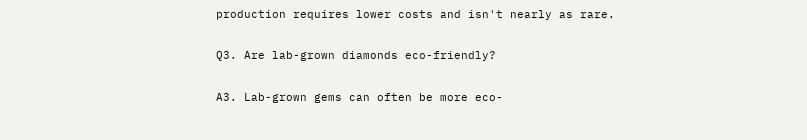production requires lower costs and isn't nearly as rare.

Q3. Are lab-grown diamonds eco-friendly?

A3. Lab-grown gems can often be more eco-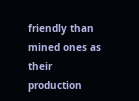friendly than mined ones as their production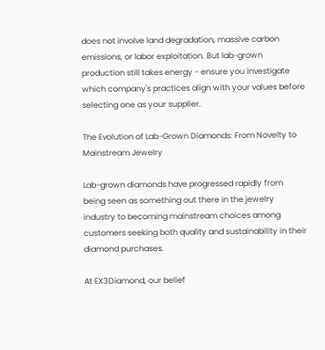does not involve land degradation, massive carbon emissions, or labor exploitation. But lab-grown production still takes energy - ensure you investigate which company's practices align with your values before selecting one as your supplier.

The Evolution of Lab-Grown Diamonds: From Novelty to Mainstream Jewelry

Lab-grown diamonds have progressed rapidly from being seen as something out there in the jewelry industry to becoming mainstream choices among customers seeking both quality and sustainability in their diamond purchases.

At EX3Diamond, our belief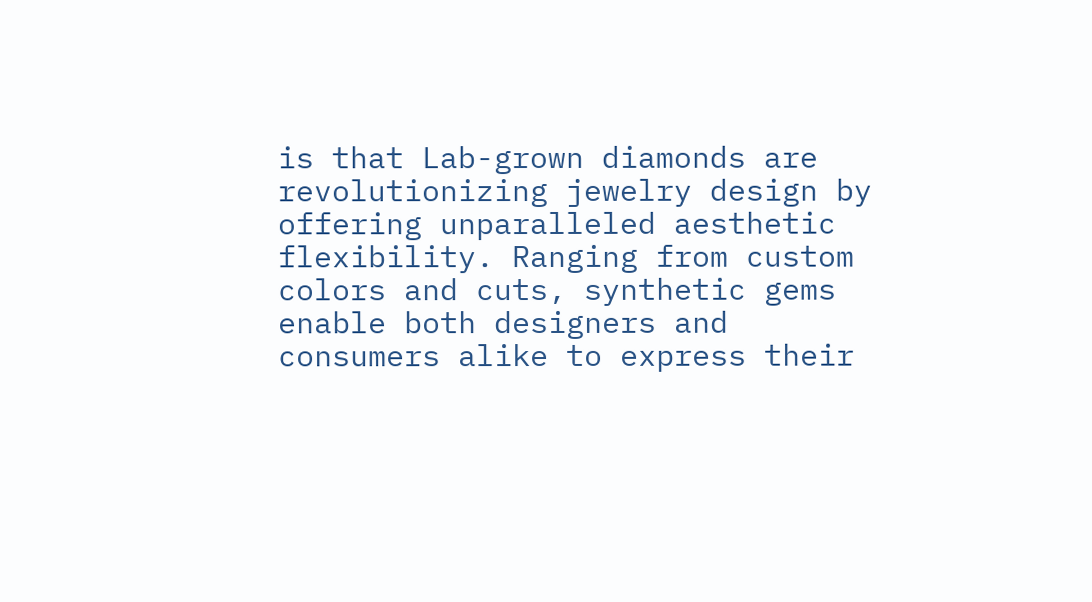is that Lab-grown diamonds are revolutionizing jewelry design by offering unparalleled aesthetic flexibility. Ranging from custom colors and cuts, synthetic gems enable both designers and consumers alike to express their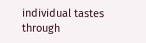individual tastes through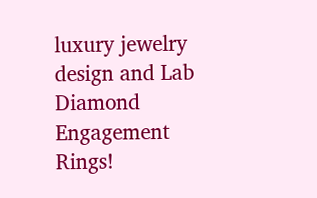luxury jewelry design and Lab Diamond Engagement Rings!